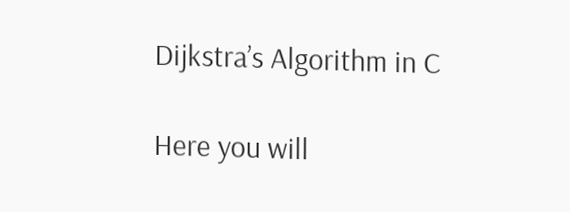Dijkstra’s Algorithm in C

Here you will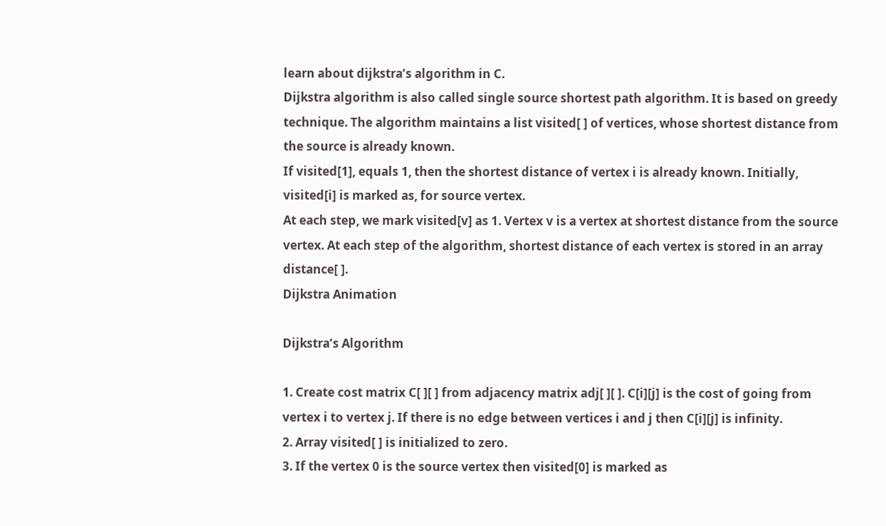learn about dijkstra’s algorithm in C.
Dijkstra algorithm is also called single source shortest path algorithm. It is based on greedy technique. The algorithm maintains a list visited[ ] of vertices, whose shortest distance from the source is already known.
If visited[1], equals 1, then the shortest distance of vertex i is already known. Initially, visited[i] is marked as, for source vertex.
At each step, we mark visited[v] as 1. Vertex v is a vertex at shortest distance from the source vertex. At each step of the algorithm, shortest distance of each vertex is stored in an array distance[ ].
Dijkstra Animation

Dijkstra’s Algorithm

1. Create cost matrix C[ ][ ] from adjacency matrix adj[ ][ ]. C[i][j] is the cost of going from vertex i to vertex j. If there is no edge between vertices i and j then C[i][j] is infinity.
2. Array visited[ ] is initialized to zero.
3. If the vertex 0 is the source vertex then visited[0] is marked as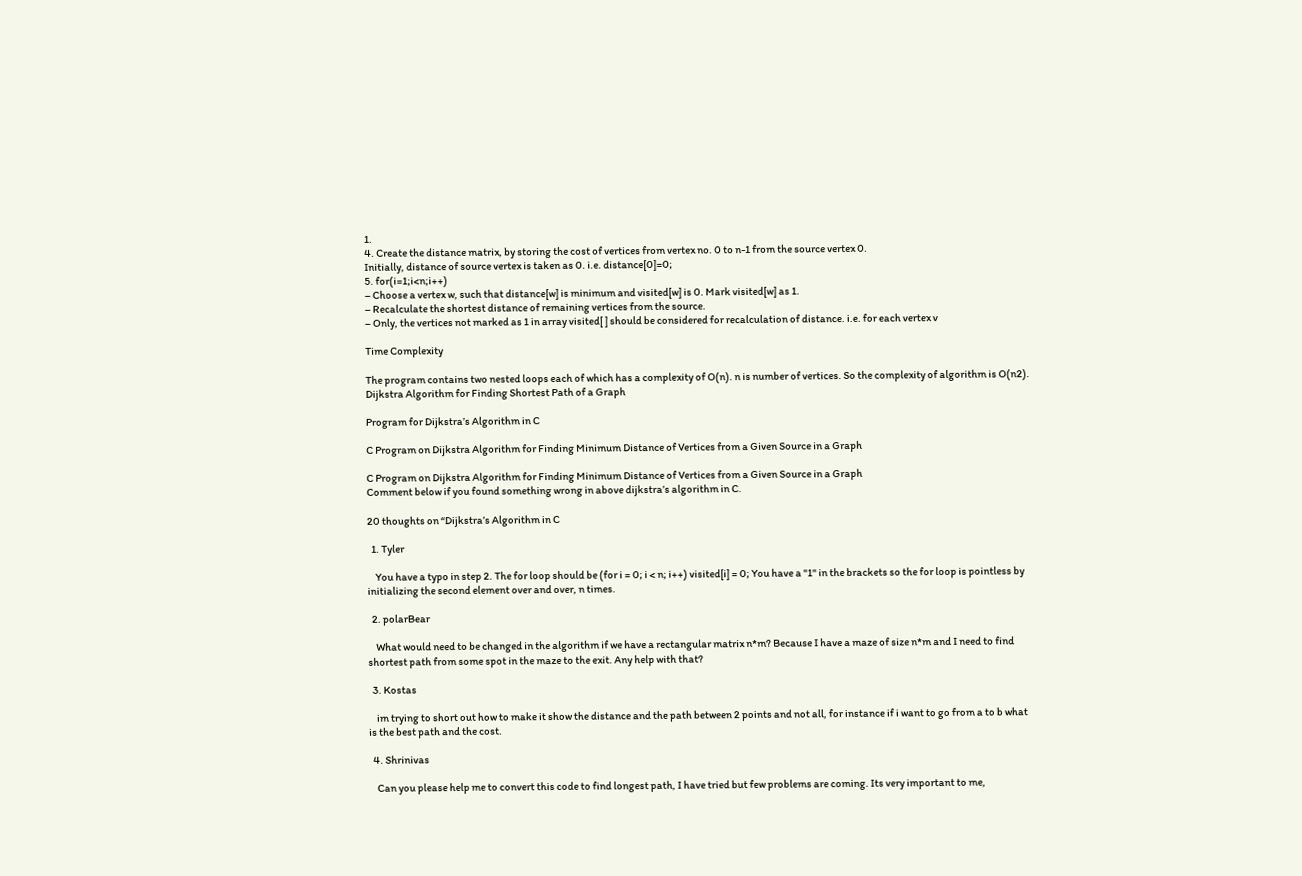1.
4. Create the distance matrix, by storing the cost of vertices from vertex no. 0 to n-1 from the source vertex 0.
Initially, distance of source vertex is taken as 0. i.e. distance[0]=0;
5. for(i=1;i<n;i++)
– Choose a vertex w, such that distance[w] is minimum and visited[w] is 0. Mark visited[w] as 1.
– Recalculate the shortest distance of remaining vertices from the source.
– Only, the vertices not marked as 1 in array visited[ ] should be considered for recalculation of distance. i.e. for each vertex v

Time Complexity

The program contains two nested loops each of which has a complexity of O(n). n is number of vertices. So the complexity of algorithm is O(n2).
Dijkstra Algorithm for Finding Shortest Path of a Graph

Program for Dijkstra’s Algorithm in C

C Program on Dijkstra Algorithm for Finding Minimum Distance of Vertices from a Given Source in a Graph

C Program on Dijkstra Algorithm for Finding Minimum Distance of Vertices from a Given Source in a Graph
Comment below if you found something wrong in above dijkstra’s algorithm in C.

20 thoughts on “Dijkstra’s Algorithm in C

  1. Tyler

    You have a typo in step 2. The for loop should be (for i = 0; i < n; i++) visited[i] = 0; You have a "1" in the brackets so the for loop is pointless by initializing the second element over and over, n times.

  2. polarBear

    What would need to be changed in the algorithm if we have a rectangular matrix n*m? Because I have a maze of size n*m and I need to find shortest path from some spot in the maze to the exit. Any help with that?

  3. Kostas

    im trying to short out how to make it show the distance and the path between 2 points and not all, for instance if i want to go from a to b what is the best path and the cost.

  4. Shrinivas

    Can you please help me to convert this code to find longest path, I have tried but few problems are coming. Its very important to me,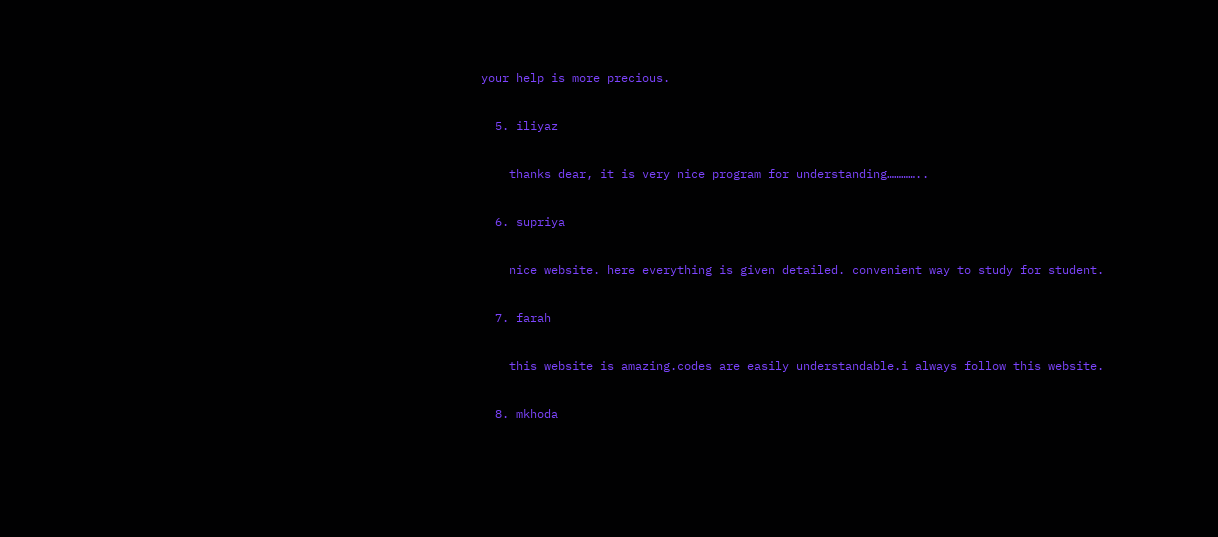your help is more precious.

  5. iliyaz

    thanks dear, it is very nice program for understanding…………..

  6. supriya

    nice website. here everything is given detailed. convenient way to study for student.

  7. farah

    this website is amazing.codes are easily understandable.i always follow this website.

  8. mkhoda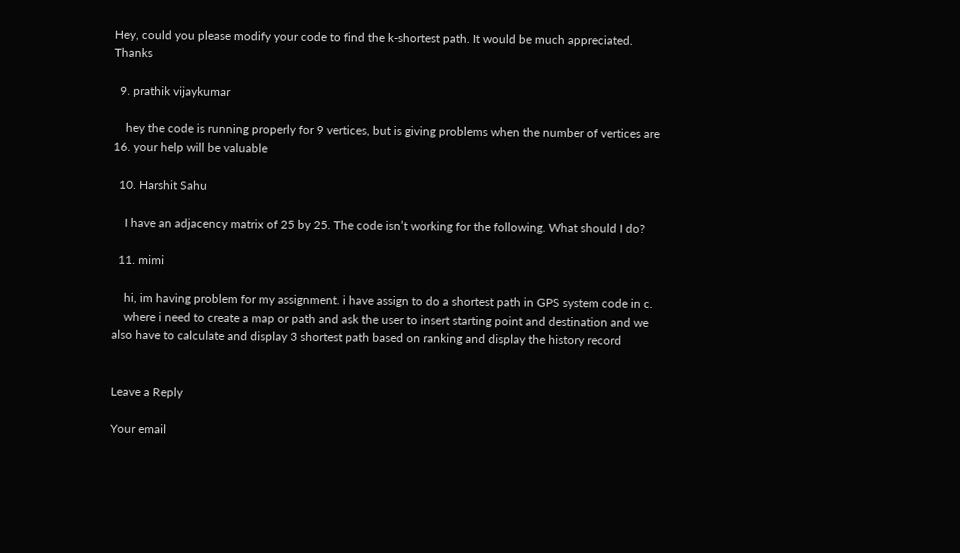Hey, could you please modify your code to find the k-shortest path. It would be much appreciated. Thanks

  9. prathik vijaykumar

    hey the code is running properly for 9 vertices, but is giving problems when the number of vertices are 16. your help will be valuable

  10. Harshit Sahu

    I have an adjacency matrix of 25 by 25. The code isn’t working for the following. What should I do?

  11. mimi

    hi, im having problem for my assignment. i have assign to do a shortest path in GPS system code in c.
    where i need to create a map or path and ask the user to insert starting point and destination and we also have to calculate and display 3 shortest path based on ranking and display the history record


Leave a Reply

Your email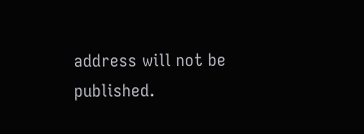address will not be published.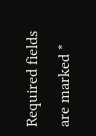Required fields are marked *